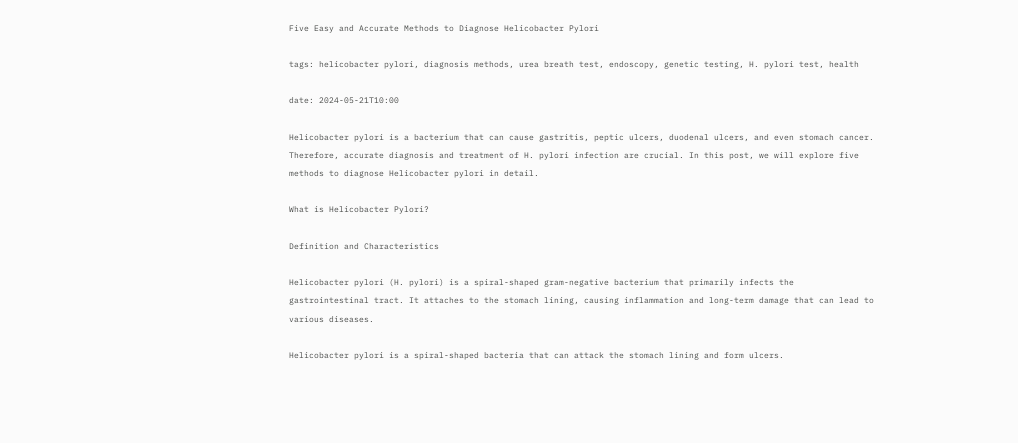Five Easy and Accurate Methods to Diagnose Helicobacter Pylori

tags: helicobacter pylori, diagnosis methods, urea breath test, endoscopy, genetic testing, H. pylori test, health

date: 2024-05-21T10:00

Helicobacter pylori is a bacterium that can cause gastritis, peptic ulcers, duodenal ulcers, and even stomach cancer. Therefore, accurate diagnosis and treatment of H. pylori infection are crucial. In this post, we will explore five methods to diagnose Helicobacter pylori in detail.

What is Helicobacter Pylori?

Definition and Characteristics

Helicobacter pylori (H. pylori) is a spiral-shaped gram-negative bacterium that primarily infects the gastrointestinal tract. It attaches to the stomach lining, causing inflammation and long-term damage that can lead to various diseases.

Helicobacter pylori is a spiral-shaped bacteria that can attack the stomach lining and form ulcers.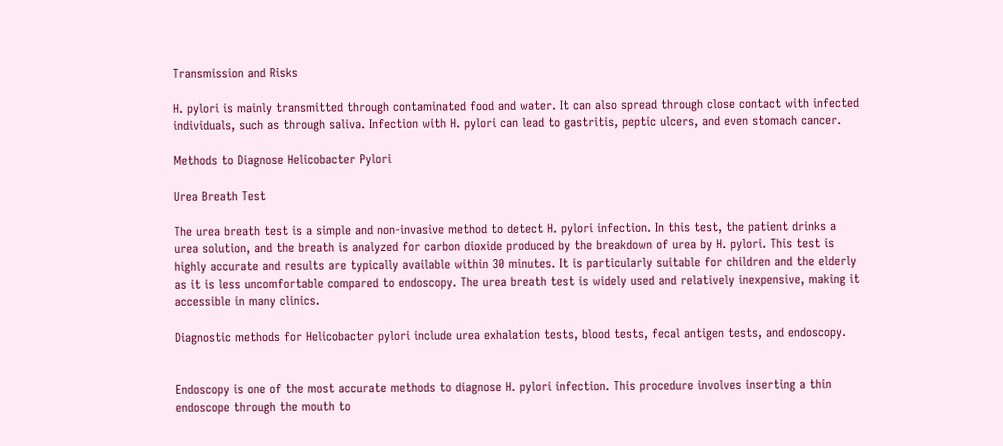Transmission and Risks

H. pylori is mainly transmitted through contaminated food and water. It can also spread through close contact with infected individuals, such as through saliva. Infection with H. pylori can lead to gastritis, peptic ulcers, and even stomach cancer.

Methods to Diagnose Helicobacter Pylori

Urea Breath Test

The urea breath test is a simple and non-invasive method to detect H. pylori infection. In this test, the patient drinks a urea solution, and the breath is analyzed for carbon dioxide produced by the breakdown of urea by H. pylori. This test is highly accurate and results are typically available within 30 minutes. It is particularly suitable for children and the elderly as it is less uncomfortable compared to endoscopy. The urea breath test is widely used and relatively inexpensive, making it accessible in many clinics.

Diagnostic methods for Helicobacter pylori include urea exhalation tests, blood tests, fecal antigen tests, and endoscopy.


Endoscopy is one of the most accurate methods to diagnose H. pylori infection. This procedure involves inserting a thin endoscope through the mouth to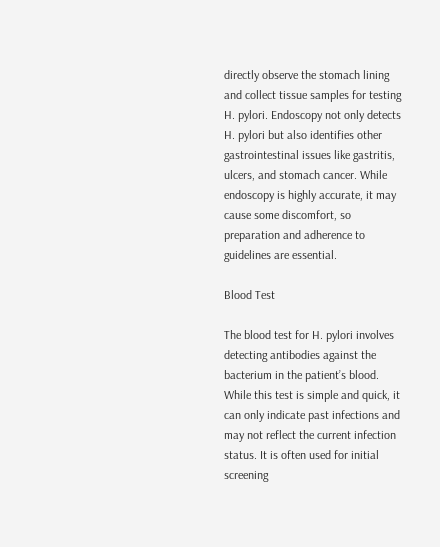directly observe the stomach lining and collect tissue samples for testing H. pylori. Endoscopy not only detects H. pylori but also identifies other gastrointestinal issues like gastritis, ulcers, and stomach cancer. While endoscopy is highly accurate, it may cause some discomfort, so preparation and adherence to guidelines are essential.

Blood Test

The blood test for H. pylori involves detecting antibodies against the bacterium in the patient’s blood. While this test is simple and quick, it can only indicate past infections and may not reflect the current infection status. It is often used for initial screening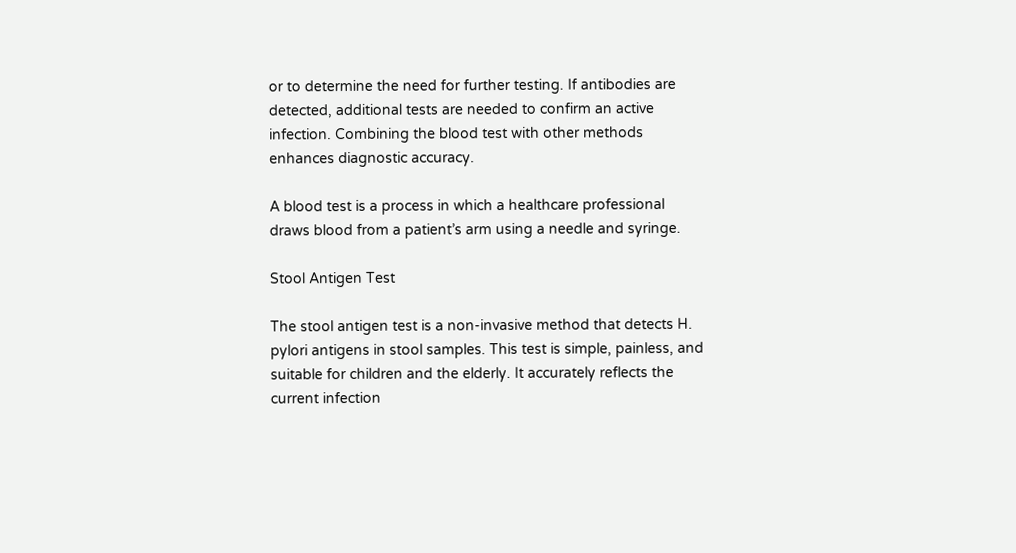or to determine the need for further testing. If antibodies are detected, additional tests are needed to confirm an active infection. Combining the blood test with other methods enhances diagnostic accuracy.

A blood test is a process in which a healthcare professional draws blood from a patient’s arm using a needle and syringe.

Stool Antigen Test

The stool antigen test is a non-invasive method that detects H. pylori antigens in stool samples. This test is simple, painless, and suitable for children and the elderly. It accurately reflects the current infection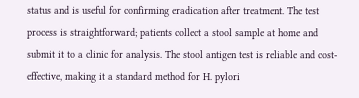status and is useful for confirming eradication after treatment. The test process is straightforward; patients collect a stool sample at home and submit it to a clinic for analysis. The stool antigen test is reliable and cost-effective, making it a standard method for H. pylori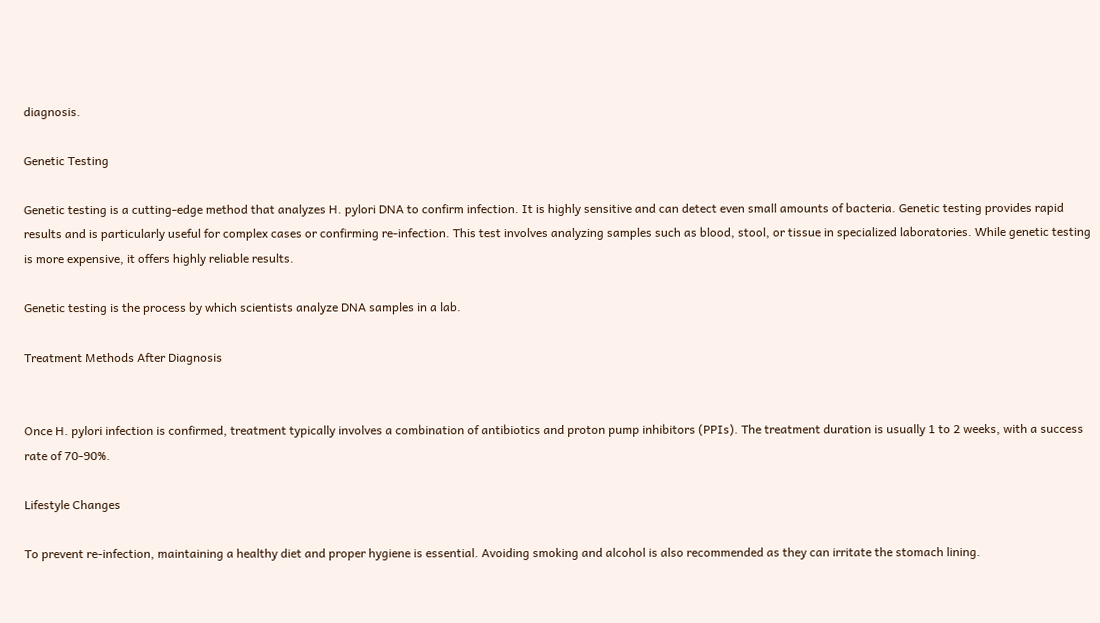diagnosis.

Genetic Testing

Genetic testing is a cutting-edge method that analyzes H. pylori DNA to confirm infection. It is highly sensitive and can detect even small amounts of bacteria. Genetic testing provides rapid results and is particularly useful for complex cases or confirming re-infection. This test involves analyzing samples such as blood, stool, or tissue in specialized laboratories. While genetic testing is more expensive, it offers highly reliable results.

Genetic testing is the process by which scientists analyze DNA samples in a lab.

Treatment Methods After Diagnosis


Once H. pylori infection is confirmed, treatment typically involves a combination of antibiotics and proton pump inhibitors (PPIs). The treatment duration is usually 1 to 2 weeks, with a success rate of 70-90%.

Lifestyle Changes

To prevent re-infection, maintaining a healthy diet and proper hygiene is essential. Avoiding smoking and alcohol is also recommended as they can irritate the stomach lining.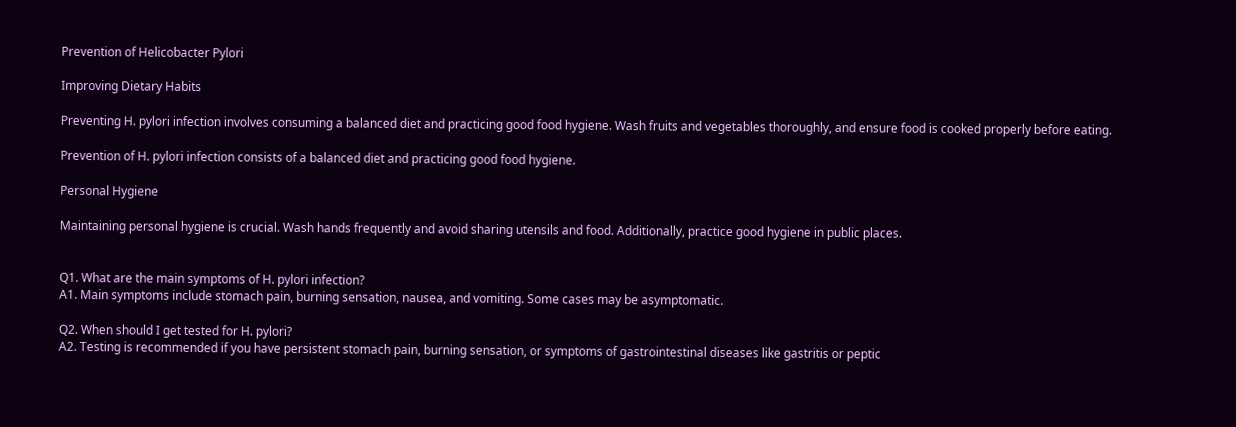Prevention of Helicobacter Pylori

Improving Dietary Habits

Preventing H. pylori infection involves consuming a balanced diet and practicing good food hygiene. Wash fruits and vegetables thoroughly, and ensure food is cooked properly before eating.

Prevention of H. pylori infection consists of a balanced diet and practicing good food hygiene.

Personal Hygiene

Maintaining personal hygiene is crucial. Wash hands frequently and avoid sharing utensils and food. Additionally, practice good hygiene in public places.


Q1. What are the main symptoms of H. pylori infection?
A1. Main symptoms include stomach pain, burning sensation, nausea, and vomiting. Some cases may be asymptomatic.

Q2. When should I get tested for H. pylori?
A2. Testing is recommended if you have persistent stomach pain, burning sensation, or symptoms of gastrointestinal diseases like gastritis or peptic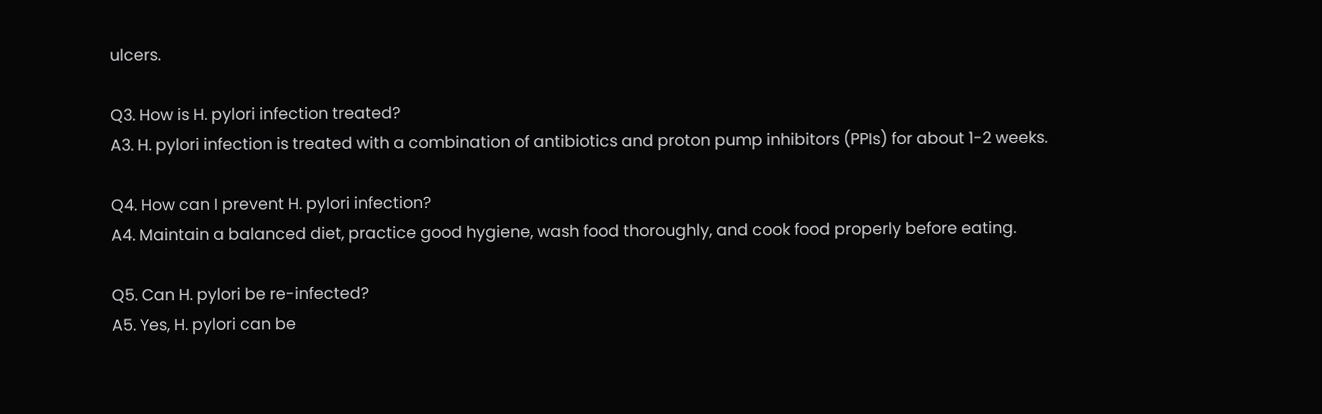ulcers.

Q3. How is H. pylori infection treated?
A3. H. pylori infection is treated with a combination of antibiotics and proton pump inhibitors (PPIs) for about 1-2 weeks.

Q4. How can I prevent H. pylori infection?
A4. Maintain a balanced diet, practice good hygiene, wash food thoroughly, and cook food properly before eating.

Q5. Can H. pylori be re-infected?
A5. Yes, H. pylori can be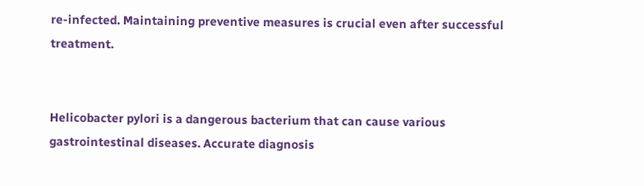re-infected. Maintaining preventive measures is crucial even after successful treatment.


Helicobacter pylori is a dangerous bacterium that can cause various gastrointestinal diseases. Accurate diagnosis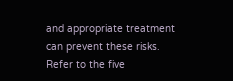and appropriate treatment can prevent these risks. Refer to the five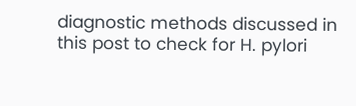diagnostic methods discussed in this post to check for H. pylori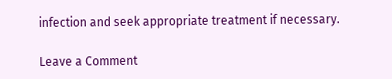infection and seek appropriate treatment if necessary.

Leave a Comment